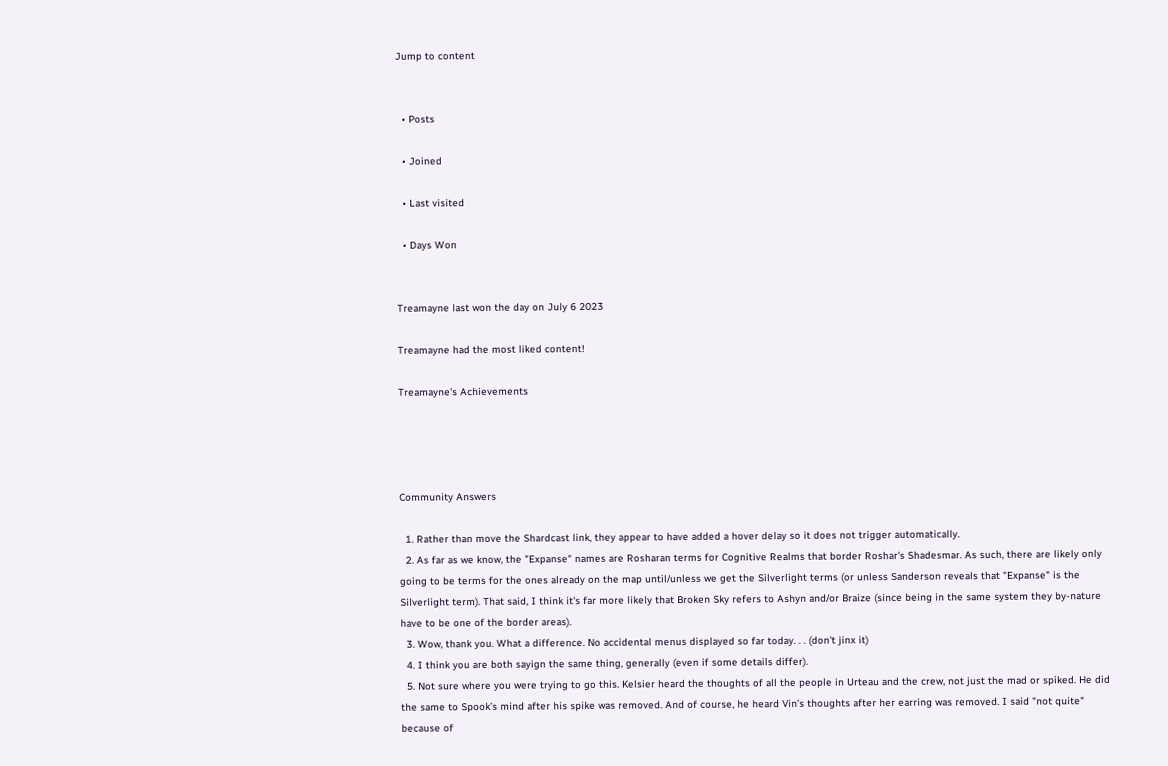Jump to content


  • Posts

  • Joined

  • Last visited

  • Days Won


Treamayne last won the day on July 6 2023

Treamayne had the most liked content!

Treamayne's Achievements




Community Answers

  1. Rather than move the Shardcast link, they appear to have added a hover delay so it does not trigger automatically.
  2. As far as we know, the "Expanse" names are Rosharan terms for Cognitive Realms that border Roshar's Shadesmar. As such, there are likely only going to be terms for the ones already on the map until/unless we get the Silverlight terms (or unless Sanderson reveals that "Expanse" is the Silverlight term). That said, I think it's far more likely that Broken Sky refers to Ashyn and/or Braize (since being in the same system they by-nature have to be one of the border areas).
  3. Wow, thank you. What a difference. No accidental menus displayed so far today. . . (don't jinx it)
  4. I think you are both sayign the same thing, generally (even if some details differ).
  5. Not sure where you were trying to go this. Kelsier heard the thoughts of all the people in Urteau and the crew, not just the mad or spiked. He did the same to Spook’s mind after his spike was removed. And of course, he heard Vin’s thoughts after her earring was removed. I said "not quite" because of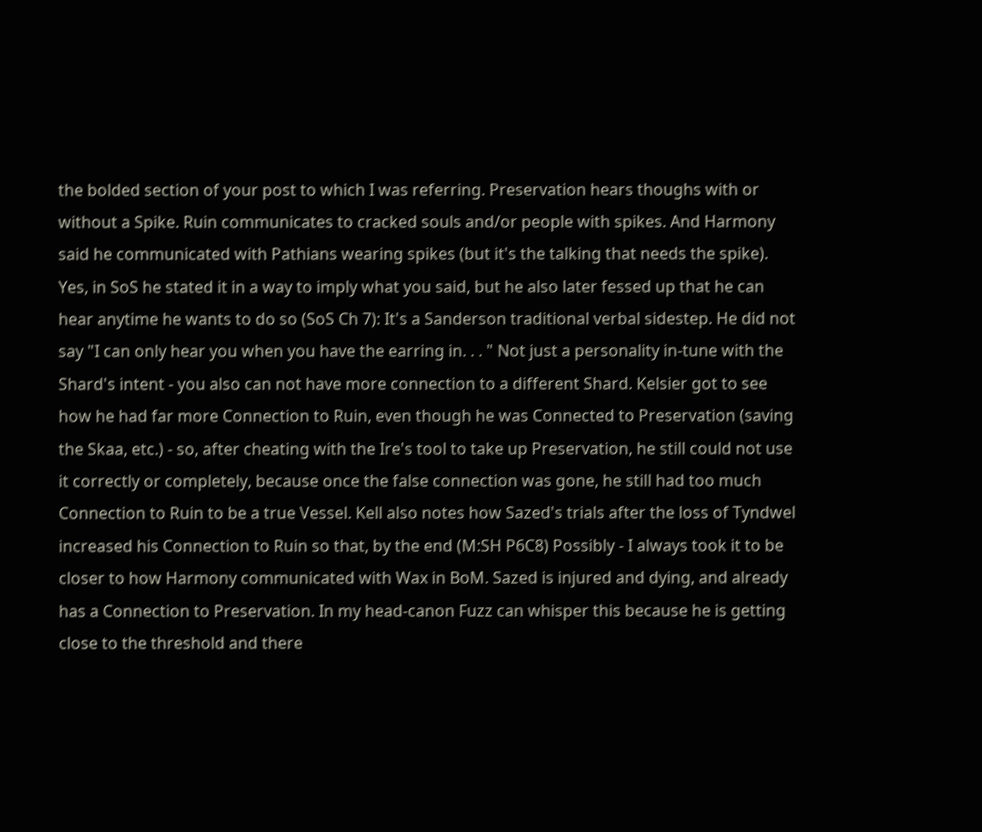the bolded section of your post to which I was referring. Preservation hears thoughs with or without a Spike. Ruin communicates to cracked souls and/or people with spikes. And Harmony said he communicated with Pathians wearing spikes (but it's the talking that needs the spike). Yes, in SoS he stated it in a way to imply what you said, but he also later fessed up that he can hear anytime he wants to do so (SoS Ch 7): It's a Sanderson traditional verbal sidestep. He did not say "I can only hear you when you have the earring in. . . " Not just a personality in-tune with the Shard's intent - you also can not have more connection to a different Shard. Kelsier got to see how he had far more Connection to Ruin, even though he was Connected to Preservation (saving the Skaa, etc.) - so, after cheating with the Ire's tool to take up Preservation, he still could not use it correctly or completely, because once the false connection was gone, he still had too much Connection to Ruin to be a true Vessel. Kell also notes how Sazed's trials after the loss of Tyndwel increased his Connection to Ruin so that, by the end (M:SH P6C8) Possibly - I always took it to be closer to how Harmony communicated with Wax in BoM. Sazed is injured and dying, and already has a Connection to Preservation. In my head-canon Fuzz can whisper this because he is getting close to the threshold and there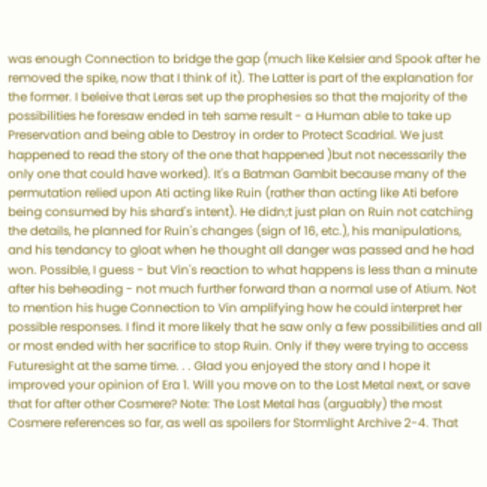was enough Connection to bridge the gap (much like Kelsier and Spook after he removed the spike, now that I think of it). The Latter is part of the explanation for the former. I beleive that Leras set up the prophesies so that the majority of the possibilities he foresaw ended in teh same result - a Human able to take up Preservation and being able to Destroy in order to Protect Scadrial. We just happened to read the story of the one that happened )but not necessarily the only one that could have worked). It's a Batman Gambit because many of the permutation relied upon Ati acting like Ruin (rather than acting like Ati before being consumed by his shard's intent). He didn;t just plan on Ruin not catching the details, he planned for Ruin's changes (sign of 16, etc.), his manipulations, and his tendancy to gloat when he thought all danger was passed and he had won. Possible, I guess - but Vin's reaction to what happens is less than a minute after his beheading - not much further forward than a normal use of Atium. Not to mention his huge Connection to Vin amplifying how he could interpret her possible responses. I find it more likely that he saw only a few possibilities and all or most ended with her sacrifice to stop Ruin. Only if they were trying to access Futuresight at the same time. . . Glad you enjoyed the story and I hope it improved your opinion of Era 1. Will you move on to the Lost Metal next, or save that for after other Cosmere? Note: The Lost Metal has (arguably) the most Cosmere references so far, as well as spoilers for Stormlight Archive 2-4. That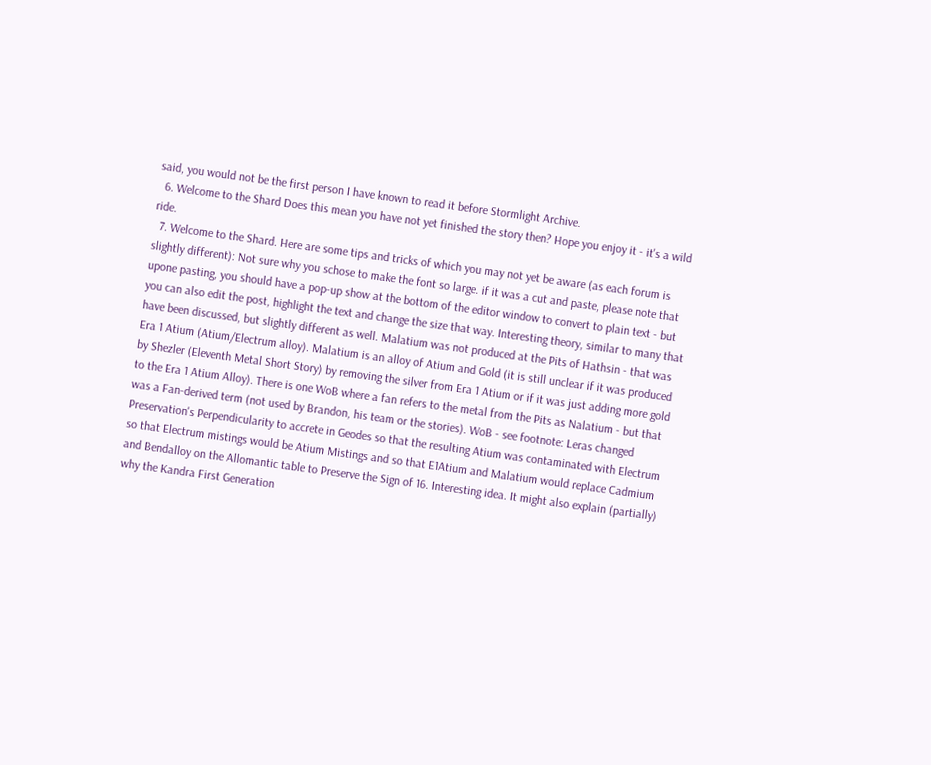said, you would not be the first person I have known to read it before Stormlight Archive.
  6. Welcome to the Shard Does this mean you have not yet finished the story then? Hope you enjoy it - it's a wild ride.
  7. Welcome to the Shard. Here are some tips and tricks of which you may not yet be aware (as each forum is slightly different): Not sure why you schose to make the font so large. if it was a cut and paste, please note that upone pasting, you should have a pop-up show at the bottom of the editor window to convert to plain text - but you can also edit the post, highlight the text and change the size that way. Interesting theory, similar to many that have been discussed, but slightly different as well. Malatium was not produced at the Pits of Hathsin - that was Era 1 Atium (Atium/Electrum alloy). Malatium is an alloy of Atium and Gold (it is still unclear if it was produced by Shezler (Eleventh Metal Short Story) by removing the silver from Era 1 Atium or if it was just adding more gold to the Era 1 Atium Alloy). There is one WoB where a fan refers to the metal from the Pits as Nalatium - but that was a Fan-derived term (not used by Brandon, his team or the stories). WoB - see footnote: Leras changed Preservation's Perpendicularity to accrete in Geodes so that the resulting Atium was contaminated with Electrum so that Electrum mistings would be Atium Mistings and so that E1Atium and Malatium would replace Cadmium and Bendalloy on the Allomantic table to Preserve the Sign of 16. Interesting idea. It might also explain (partially) why the Kandra First Generation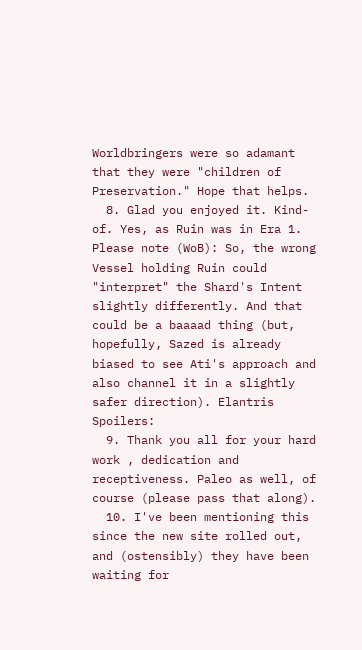Worldbringers were so adamant that they were "children of Preservation." Hope that helps.
  8. Glad you enjoyed it. Kind-of. Yes, as Ruin was in Era 1. Please note (WoB): So, the wrong Vessel holding Ruin could "interpret" the Shard's Intent slightly differently. And that could be a baaaad thing (but, hopefully, Sazed is already biased to see Ati's approach and also channel it in a slightly safer direction). Elantris Spoilers:
  9. Thank you all for your hard work , dedication and receptiveness. Paleo as well, of course (please pass that along).
  10. I've been mentioning this since the new site rolled out, and (ostensibly) they have been waiting for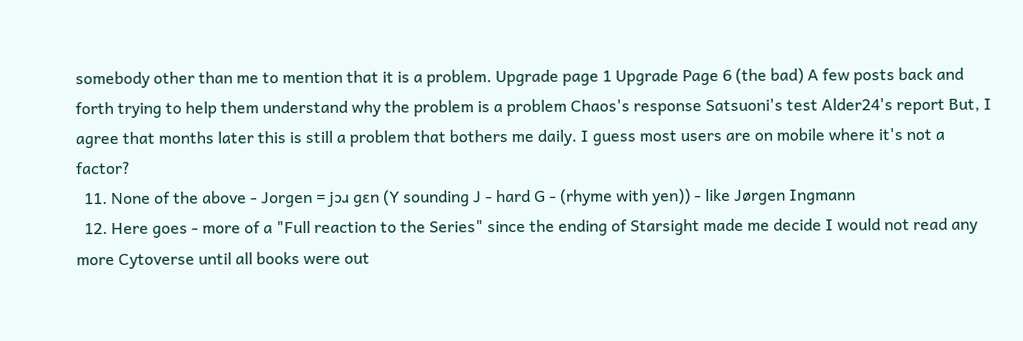somebody other than me to mention that it is a problem. Upgrade page 1 Upgrade Page 6 (the bad) A few posts back and forth trying to help them understand why the problem is a problem Chaos's response Satsuoni's test Alder24's report But, I agree that months later this is still a problem that bothers me daily. I guess most users are on mobile where it's not a factor?
  11. None of the above - Jorgen = jɔɹ ɡɛn (Y sounding J - hard G - (rhyme with yen)) - like Jørgen Ingmann
  12. Here goes - more of a "Full reaction to the Series" since the ending of Starsight made me decide I would not read any more Cytoverse until all books were out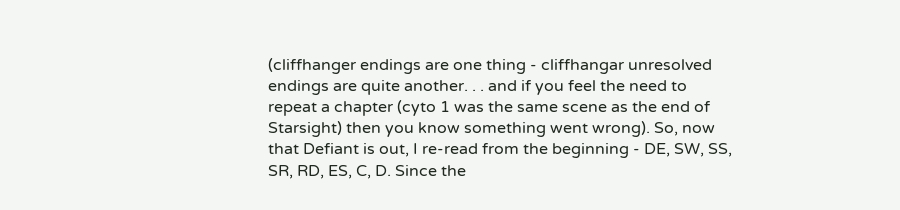(cliffhanger endings are one thing - cliffhangar unresolved endings are quite another. . . and if you feel the need to repeat a chapter (cyto 1 was the same scene as the end of Starsight) then you know something went wrong). So, now that Defiant is out, I re-read from the beginning - DE, SW, SS, SR, RD, ES, C, D. Since the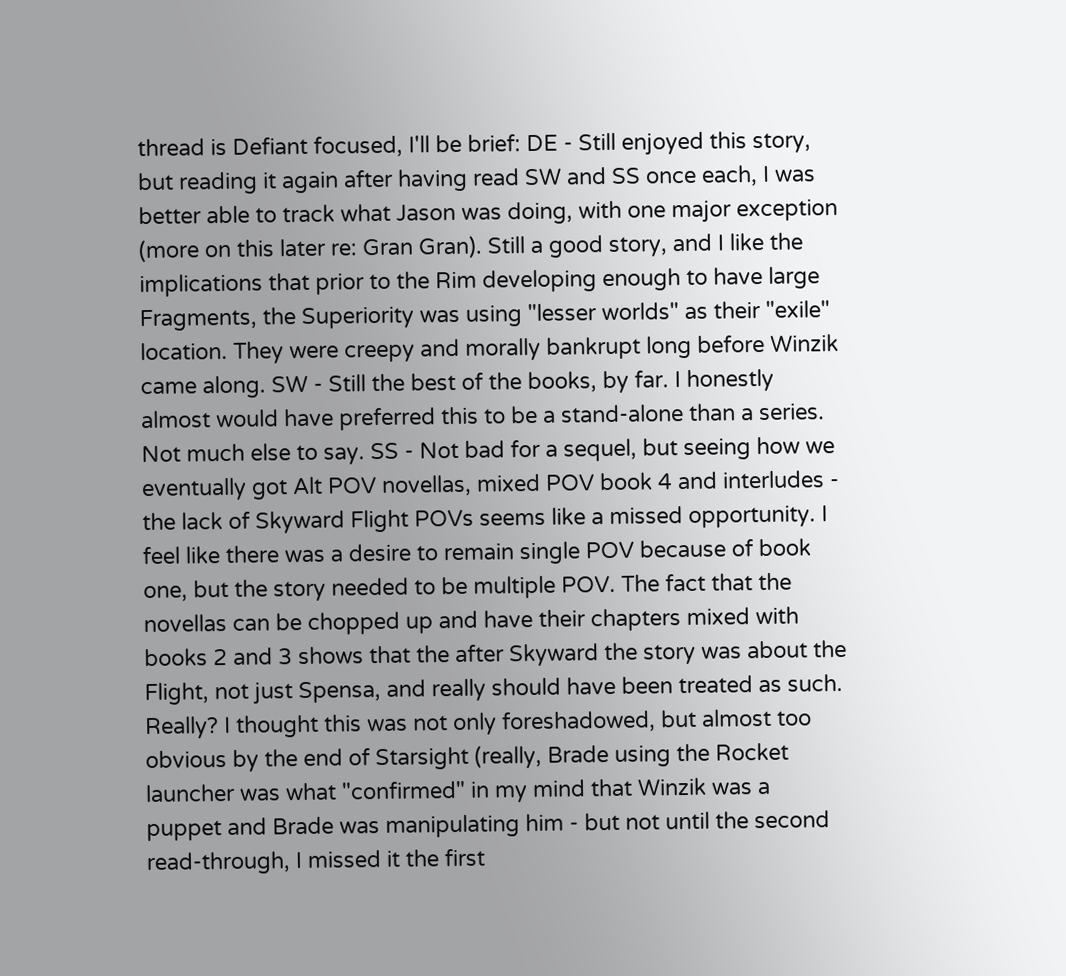thread is Defiant focused, I'll be brief: DE - Still enjoyed this story, but reading it again after having read SW and SS once each, I was better able to track what Jason was doing, with one major exception (more on this later re: Gran Gran). Still a good story, and I like the implications that prior to the Rim developing enough to have large Fragments, the Superiority was using "lesser worlds" as their "exile" location. They were creepy and morally bankrupt long before Winzik came along. SW - Still the best of the books, by far. I honestly almost would have preferred this to be a stand-alone than a series. Not much else to say. SS - Not bad for a sequel, but seeing how we eventually got Alt POV novellas, mixed POV book 4 and interludes - the lack of Skyward Flight POVs seems like a missed opportunity. I feel like there was a desire to remain single POV because of book one, but the story needed to be multiple POV. The fact that the novellas can be chopped up and have their chapters mixed with books 2 and 3 shows that the after Skyward the story was about the Flight, not just Spensa, and really should have been treated as such. Really? I thought this was not only foreshadowed, but almost too obvious by the end of Starsight (really, Brade using the Rocket launcher was what "confirmed" in my mind that Winzik was a puppet and Brade was manipulating him - but not until the second read-through, I missed it the first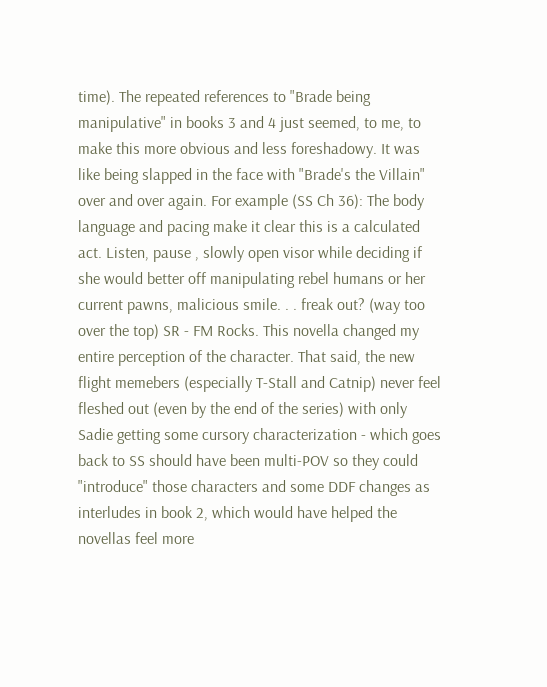time). The repeated references to "Brade being manipulative" in books 3 and 4 just seemed, to me, to make this more obvious and less foreshadowy. It was like being slapped in the face with "Brade's the Villain" over and over again. For example (SS Ch 36): The body language and pacing make it clear this is a calculated act. Listen, pause , slowly open visor while deciding if she would better off manipulating rebel humans or her current pawns, malicious smile. . . freak out? (way too over the top) SR - FM Rocks. This novella changed my entire perception of the character. That said, the new flight memebers (especially T-Stall and Catnip) never feel fleshed out (even by the end of the series) with only Sadie getting some cursory characterization - which goes back to SS should have been multi-POV so they could "introduce" those characters and some DDF changes as interludes in book 2, which would have helped the novellas feel more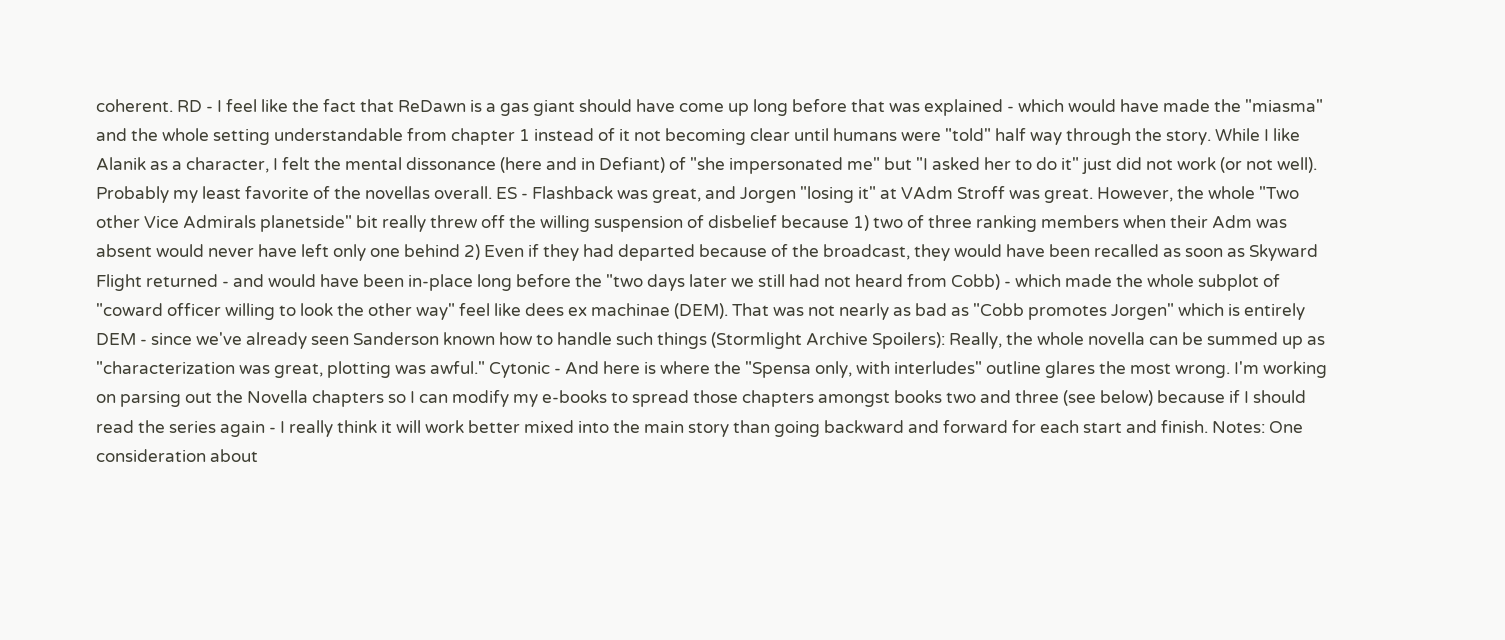coherent. RD - I feel like the fact that ReDawn is a gas giant should have come up long before that was explained - which would have made the "miasma" and the whole setting understandable from chapter 1 instead of it not becoming clear until humans were "told" half way through the story. While I like Alanik as a character, I felt the mental dissonance (here and in Defiant) of "she impersonated me" but "I asked her to do it" just did not work (or not well). Probably my least favorite of the novellas overall. ES - Flashback was great, and Jorgen "losing it" at VAdm Stroff was great. However, the whole "Two other Vice Admirals planetside" bit really threw off the willing suspension of disbelief because 1) two of three ranking members when their Adm was absent would never have left only one behind 2) Even if they had departed because of the broadcast, they would have been recalled as soon as Skyward Flight returned - and would have been in-place long before the "two days later we still had not heard from Cobb) - which made the whole subplot of "coward officer willing to look the other way" feel like dees ex machinae (DEM). That was not nearly as bad as "Cobb promotes Jorgen" which is entirely DEM - since we've already seen Sanderson known how to handle such things (Stormlight Archive Spoilers): Really, the whole novella can be summed up as "characterization was great, plotting was awful." Cytonic - And here is where the "Spensa only, with interludes" outline glares the most wrong. I'm working on parsing out the Novella chapters so I can modify my e-books to spread those chapters amongst books two and three (see below) because if I should read the series again - I really think it will work better mixed into the main story than going backward and forward for each start and finish. Notes: One consideration about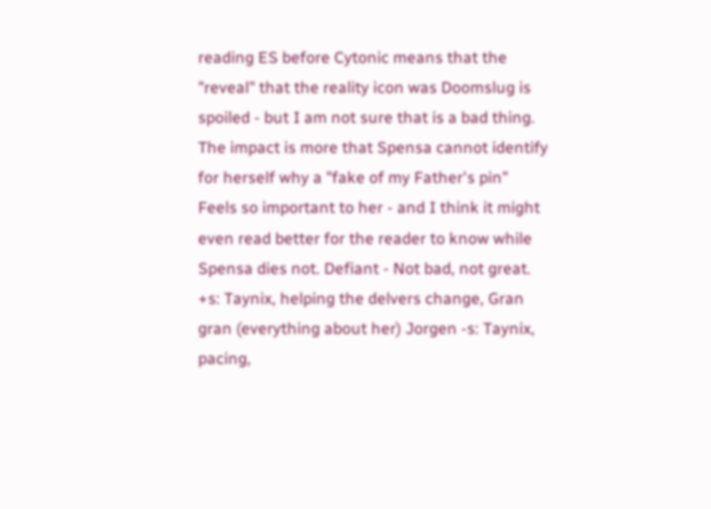reading ES before Cytonic means that the "reveal" that the reality icon was Doomslug is spoiled - but I am not sure that is a bad thing. The impact is more that Spensa cannot identify for herself why a "fake of my Father's pin" Feels so important to her - and I think it might even read better for the reader to know while Spensa dies not. Defiant - Not bad, not great. +s: Taynix, helping the delvers change, Gran gran (everything about her) Jorgen -s: Taynix, pacing,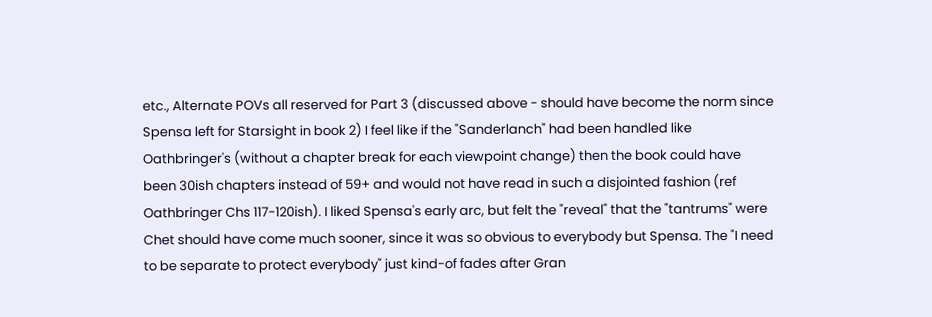etc., Alternate POVs all reserved for Part 3 (discussed above - should have become the norm since Spensa left for Starsight in book 2) I feel like if the "Sanderlanch" had been handled like Oathbringer's (without a chapter break for each viewpoint change) then the book could have been 30ish chapters instead of 59+ and would not have read in such a disjointed fashion (ref Oathbringer Chs 117-120ish). I liked Spensa's early arc, but felt the "reveal" that the "tantrums" were Chet should have come much sooner, since it was so obvious to everybody but Spensa. The "I need to be separate to protect everybody" just kind-of fades after Gran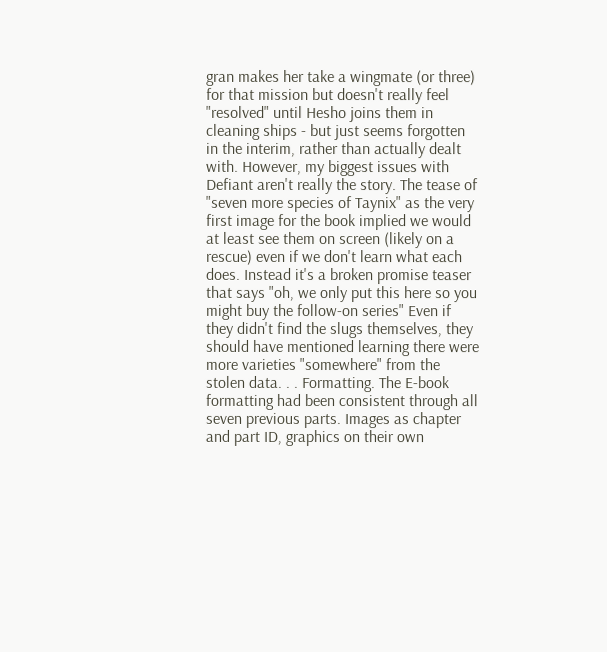gran makes her take a wingmate (or three) for that mission but doesn't really feel "resolved" until Hesho joins them in cleaning ships - but just seems forgotten in the interim, rather than actually dealt with. However, my biggest issues with Defiant aren't really the story. The tease of "seven more species of Taynix" as the very first image for the book implied we would at least see them on screen (likely on a rescue) even if we don't learn what each does. Instead it's a broken promise teaser that says "oh, we only put this here so you might buy the follow-on series" Even if they didn't find the slugs themselves, they should have mentioned learning there were more varieties "somewhere" from the stolen data. . . Formatting. The E-book formatting had been consistent through all seven previous parts. Images as chapter and part ID, graphics on their own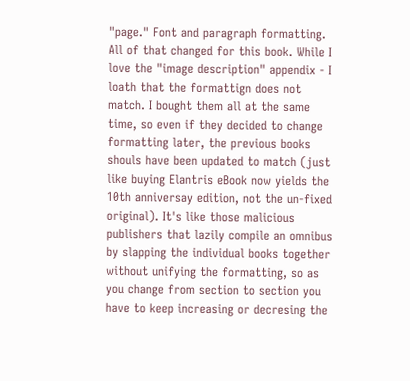"page." Font and paragraph formatting. All of that changed for this book. While I love the "image description" appendix - I loath that the formattign does not match. I bought them all at the same time, so even if they decided to change formatting later, the previous books shouls have been updated to match (just like buying Elantris eBook now yields the 10th anniversay edition, not the un-fixed original). It's like those malicious publishers that lazily compile an omnibus by slapping the individual books together without unifying the formatting, so as you change from section to section you have to keep increasing or decresing the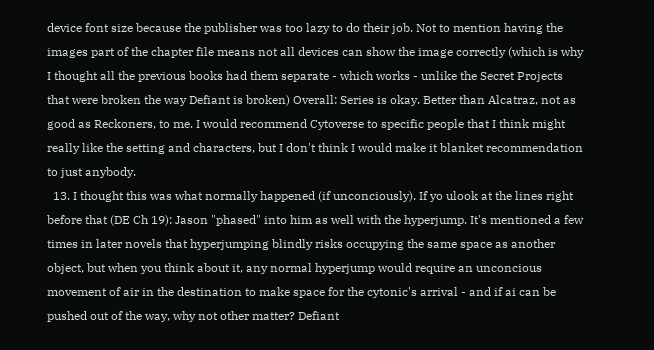device font size because the publisher was too lazy to do their job. Not to mention having the images part of the chapter file means not all devices can show the image correctly (which is why I thought all the previous books had them separate - which works - unlike the Secret Projects that were broken the way Defiant is broken) Overall: Series is okay. Better than Alcatraz, not as good as Reckoners, to me. I would recommend Cytoverse to specific people that I think might really like the setting and characters, but I don't think I would make it blanket recommendation to just anybody.
  13. I thought this was what normally happened (if unconciously). If yo ulook at the lines right before that (DE Ch 19): Jason "phased" into him as well with the hyperjump. It's mentioned a few times in later novels that hyperjumping blindly risks occupying the same space as another object, but when you think about it, any normal hyperjump would require an unconcious movement of air in the destination to make space for the cytonic's arrival - and if ai can be pushed out of the way, why not other matter? Defiant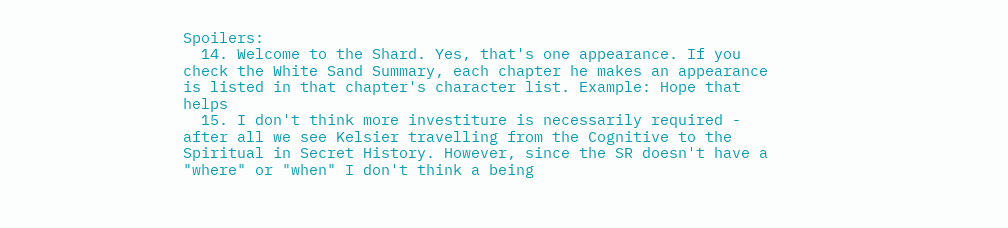Spoilers:
  14. Welcome to the Shard. Yes, that's one appearance. If you check the White Sand Summary, each chapter he makes an appearance is listed in that chapter's character list. Example: Hope that helps
  15. I don't think more investiture is necessarily required - after all we see Kelsier travelling from the Cognitive to the Spiritual in Secret History. However, since the SR doesn't have a "where" or "when" I don't think a being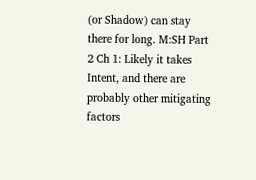(or Shadow) can stay there for long. M:SH Part 2 Ch 1: Likely it takes Intent, and there are probably other mitigating factors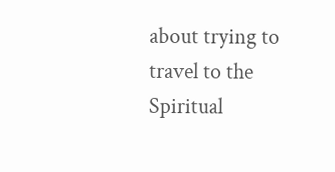about trying to travel to the Spiritual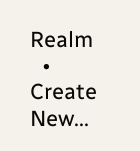Realm
  • Create New...